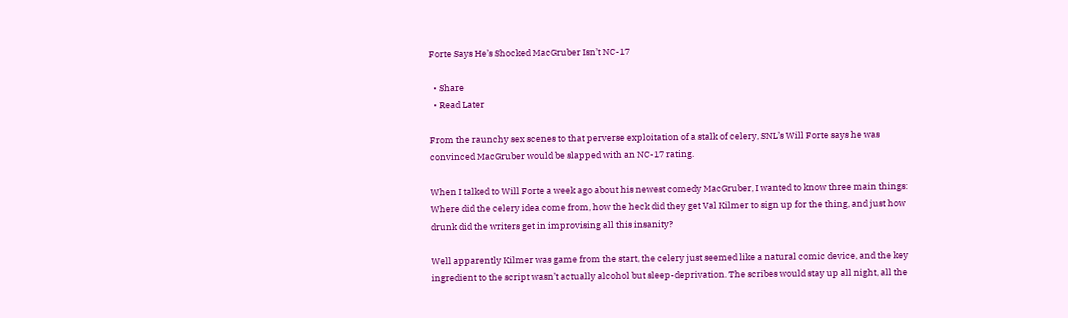Forte Says He’s Shocked MacGruber Isn’t NC-17

  • Share
  • Read Later

From the raunchy sex scenes to that perverse exploitation of a stalk of celery, SNL’s Will Forte says he was convinced MacGruber would be slapped with an NC-17 rating.

When I talked to Will Forte a week ago about his newest comedy MacGruber, I wanted to know three main things: Where did the celery idea come from, how the heck did they get Val Kilmer to sign up for the thing, and just how drunk did the writers get in improvising all this insanity?

Well apparently Kilmer was game from the start, the celery just seemed like a natural comic device, and the key ingredient to the script wasn’t actually alcohol but sleep-deprivation. The scribes would stay up all night, all the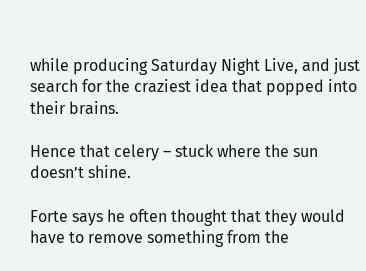while producing Saturday Night Live, and just search for the craziest idea that popped into their brains.

Hence that celery – stuck where the sun doesn’t shine.

Forte says he often thought that they would have to remove something from the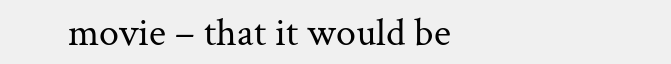movie – that it would be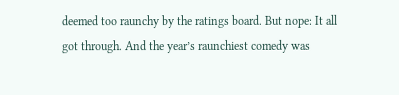deemed too raunchy by the ratings board. But nope: It all got through. And the year’s raunchiest comedy was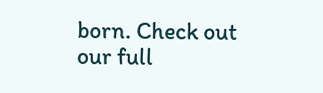born. Check out our full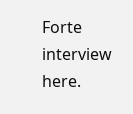Forte interview here.